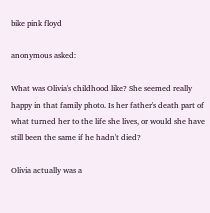bike pink floyd

anonymous asked:

What was Olivia's childhood like? She seemed really happy in that family photo. Is her father's death part of what turned her to the life she lives, or would she have still been the same if he hadn't died?

Olivia actually was a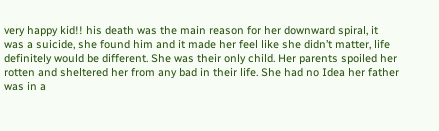very happy kid!! his death was the main reason for her downward spiral, it was a suicide, she found him and it made her feel like she didn’t matter, life definitely would be different. She was their only child. Her parents spoiled her rotten and sheltered her from any bad in their life. She had no Idea her father was in a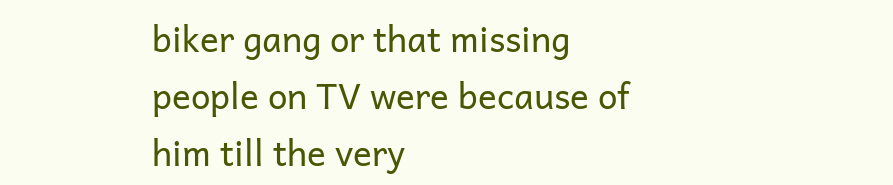biker gang or that missing people on TV were because of him till the very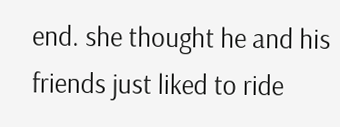end. she thought he and his friends just liked to ride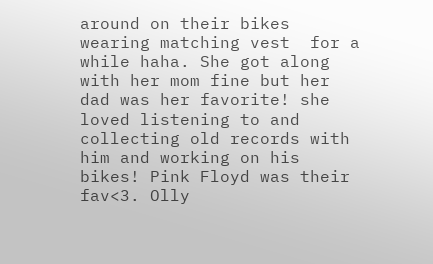around on their bikes wearing matching vest  for a while haha. She got along with her mom fine but her dad was her favorite! she loved listening to and collecting old records with him and working on his bikes! Pink Floyd was their fav<3. Olly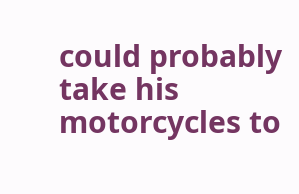could probably take his motorcycles to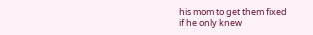his mom to get them fixed
if he only knew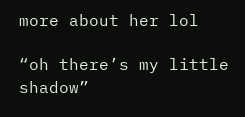more about her lol

“oh there’s my little shadow”